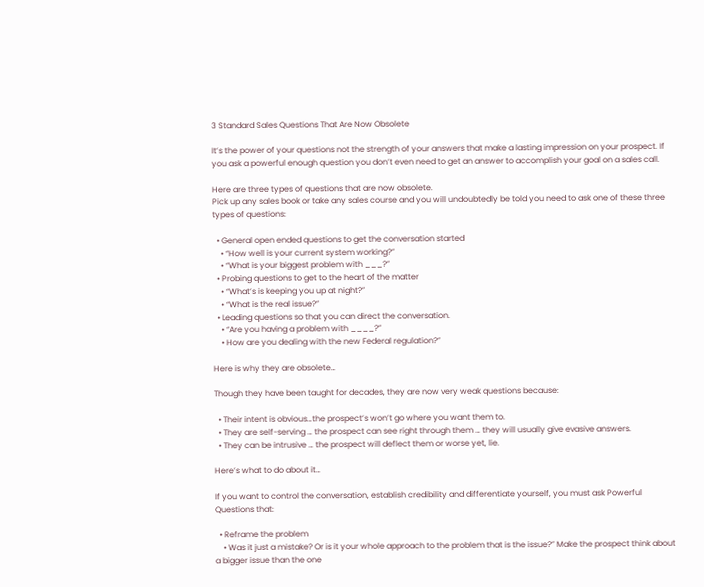3 Standard Sales Questions That Are Now Obsolete

It’s the power of your questions not the strength of your answers that make a lasting impression on your prospect. If you ask a powerful enough question you don’t even need to get an answer to accomplish your goal on a sales call.

Here are three types of questions that are now obsolete.
Pick up any sales book or take any sales course and you will undoubtedly be told you need to ask one of these three types of questions:

  • General open ended questions to get the conversation started
    • “How well is your current system working?”
    • “What is your biggest problem with ___?”
  • Probing questions to get to the heart of the matter
    • “What’s is keeping you up at night?”
    • “What is the real issue?”
  • Leading questions so that you can direct the conversation.
    • “Are you having a problem with ____?”
    • How are you dealing with the new Federal regulation?”

Here is why they are obsolete…

Though they have been taught for decades, they are now very weak questions because:

  • Their intent is obvious…the prospect’s won’t go where you want them to.
  • They are self-serving … the prospect can see right through them … they will usually give evasive answers.
  • They can be intrusive … the prospect will deflect them or worse yet, lie.

Here’s what to do about it…

If you want to control the conversation, establish credibility and differentiate yourself, you must ask Powerful Questions that:

  • Reframe the problem
    • Was it just a mistake? Or is it your whole approach to the problem that is the issue?” Make the prospect think about a bigger issue than the one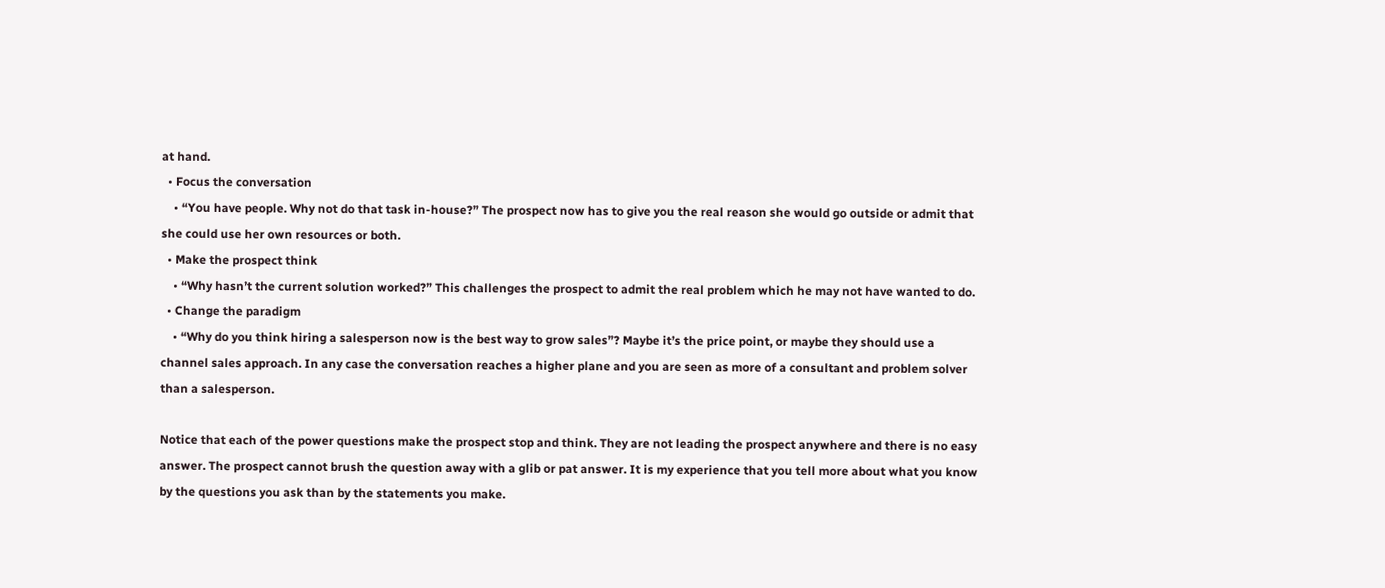at hand.
  • Focus the conversation
    • “You have people. Why not do that task in-house?” The prospect now has to give you the real reason she would go outside or admit that she could use her own resources or both.
  • Make the prospect think
    • “Why hasn’t the current solution worked?” This challenges the prospect to admit the real problem which he may not have wanted to do.
  • Change the paradigm
    • “Why do you think hiring a salesperson now is the best way to grow sales”? Maybe it’s the price point, or maybe they should use a channel sales approach. In any case the conversation reaches a higher plane and you are seen as more of a consultant and problem solver than a salesperson.

Notice that each of the power questions make the prospect stop and think. They are not leading the prospect anywhere and there is no easy answer. The prospect cannot brush the question away with a glib or pat answer. It is my experience that you tell more about what you know by the questions you ask than by the statements you make.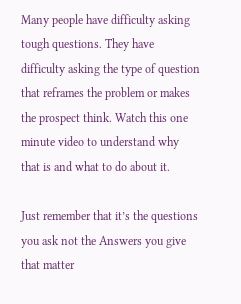Many people have difficulty asking tough questions. They have difficulty asking the type of question that reframes the problem or makes the prospect think. Watch this one minute video to understand why that is and what to do about it.

Just remember that it’s the questions you ask not the Answers you give that matter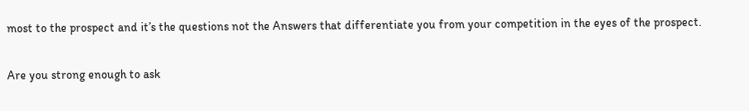most to the prospect and it’s the questions not the Answers that differentiate you from your competition in the eyes of the prospect.

Are you strong enough to ask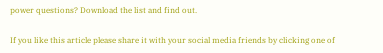power questions? Download the list and find out.

If you like this article please share it with your social media friends by clicking one of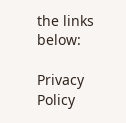the links below:

Privacy Policy